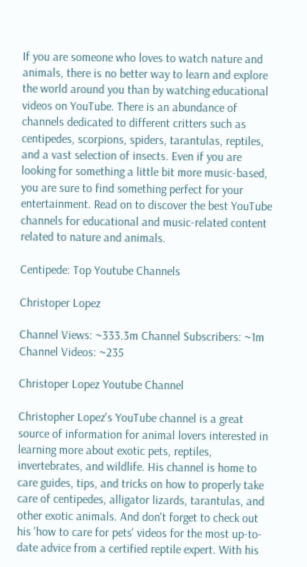If you are someone who loves to watch nature and animals, there is no better way to learn and explore the world around you than by watching educational videos on YouTube. There is an abundance of channels dedicated to different critters such as centipedes, scorpions, spiders, tarantulas, reptiles, and a vast selection of insects. Even if you are looking for something a little bit more music-based, you are sure to find something perfect for your entertainment. Read on to discover the best YouTube channels for educational and music-related content related to nature and animals.

Centipede: Top Youtube Channels

Christoper Lopez

Channel Views: ~333.3m Channel Subscribers: ~1m Channel Videos: ~235

Christoper Lopez Youtube Channel

Christopher Lopez's YouTube channel is a great source of information for animal lovers interested in learning more about exotic pets, reptiles, invertebrates, and wildlife. His channel is home to care guides, tips, and tricks on how to properly take care of centipedes, alligator lizards, tarantulas, and other exotic animals. And don't forget to check out his 'how to care for pets' videos for the most up-to-date advice from a certified reptile expert. With his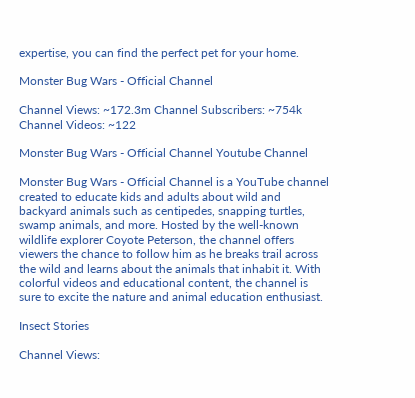expertise, you can find the perfect pet for your home.

Monster Bug Wars - Official Channel

Channel Views: ~172.3m Channel Subscribers: ~754k Channel Videos: ~122

Monster Bug Wars - Official Channel Youtube Channel

Monster Bug Wars - Official Channel is a YouTube channel created to educate kids and adults about wild and backyard animals such as centipedes, snapping turtles, swamp animals, and more. Hosted by the well-known wildlife explorer Coyote Peterson, the channel offers viewers the chance to follow him as he breaks trail across the wild and learns about the animals that inhabit it. With colorful videos and educational content, the channel is sure to excite the nature and animal education enthusiast.

Insect Stories

Channel Views: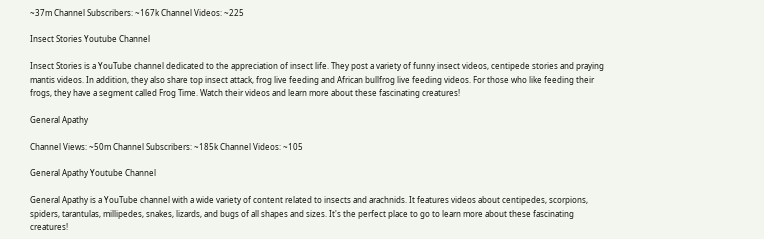~37m Channel Subscribers: ~167k Channel Videos: ~225

Insect Stories Youtube Channel

Insect Stories is a YouTube channel dedicated to the appreciation of insect life. They post a variety of funny insect videos, centipede stories and praying mantis videos. In addition, they also share top insect attack, frog live feeding and African bullfrog live feeding videos. For those who like feeding their frogs, they have a segment called Frog Time. Watch their videos and learn more about these fascinating creatures!

General Apathy

Channel Views: ~50m Channel Subscribers: ~185k Channel Videos: ~105

General Apathy Youtube Channel

General Apathy is a YouTube channel with a wide variety of content related to insects and arachnids. It features videos about centipedes, scorpions, spiders, tarantulas, millipedes, snakes, lizards, and bugs of all shapes and sizes. It's the perfect place to go to learn more about these fascinating creatures!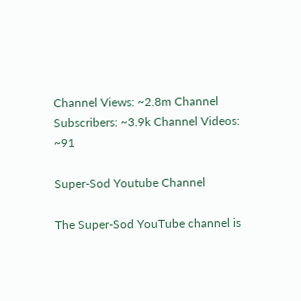Channel Views: ~2.8m Channel Subscribers: ~3.9k Channel Videos: ~91

Super-Sod Youtube Channel

The Super-Sod YouTube channel is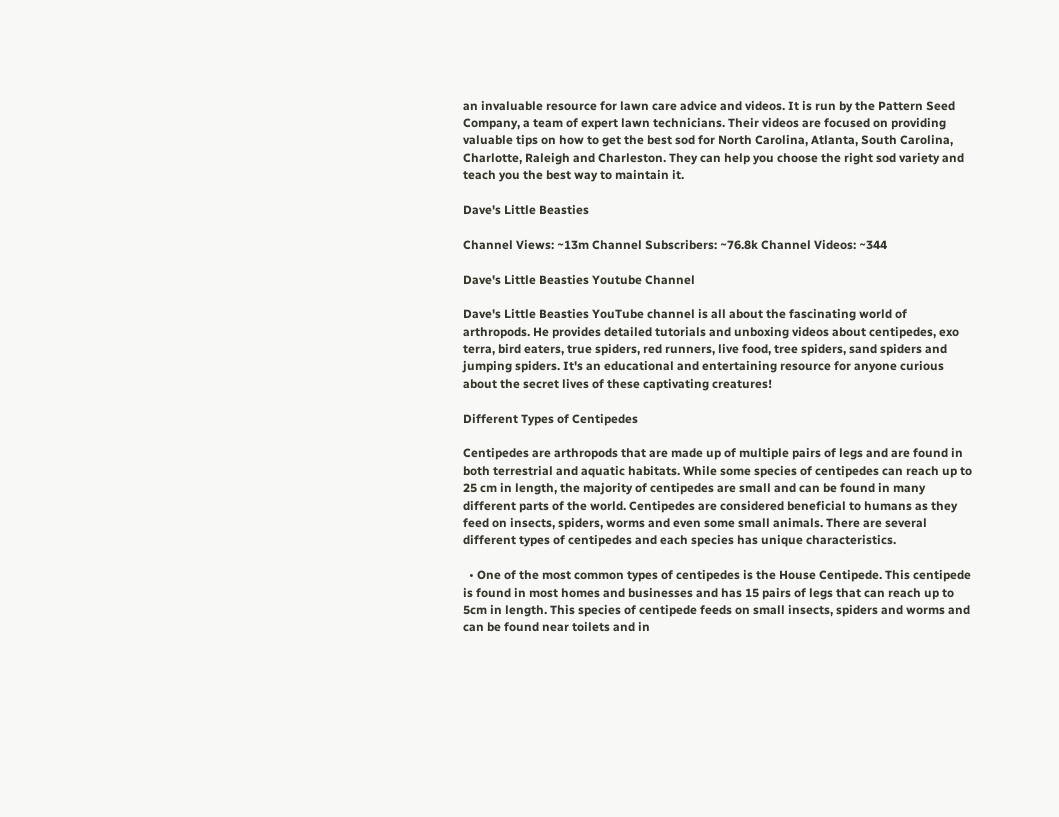an invaluable resource for lawn care advice and videos. It is run by the Pattern Seed Company, a team of expert lawn technicians. Their videos are focused on providing valuable tips on how to get the best sod for North Carolina, Atlanta, South Carolina, Charlotte, Raleigh and Charleston. They can help you choose the right sod variety and teach you the best way to maintain it.

Dave's Little Beasties

Channel Views: ~13m Channel Subscribers: ~76.8k Channel Videos: ~344

Dave's Little Beasties Youtube Channel

Dave's Little Beasties YouTube channel is all about the fascinating world of arthropods. He provides detailed tutorials and unboxing videos about centipedes, exo terra, bird eaters, true spiders, red runners, live food, tree spiders, sand spiders and jumping spiders. It's an educational and entertaining resource for anyone curious about the secret lives of these captivating creatures!

Different Types of Centipedes

Centipedes are arthropods that are made up of multiple pairs of legs and are found in both terrestrial and aquatic habitats. While some species of centipedes can reach up to 25 cm in length, the majority of centipedes are small and can be found in many different parts of the world. Centipedes are considered beneficial to humans as they feed on insects, spiders, worms and even some small animals. There are several different types of centipedes and each species has unique characteristics.

  • One of the most common types of centipedes is the House Centipede. This centipede is found in most homes and businesses and has 15 pairs of legs that can reach up to 5cm in length. This species of centipede feeds on small insects, spiders and worms and can be found near toilets and in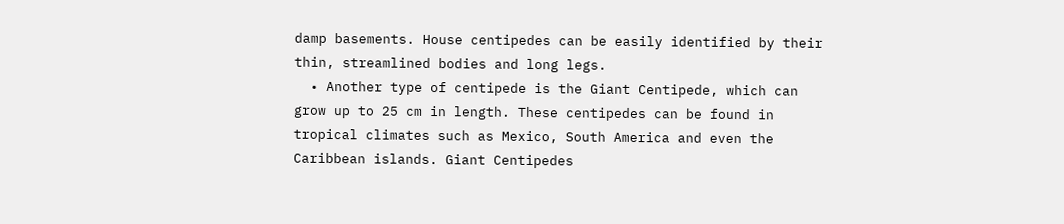damp basements. House centipedes can be easily identified by their thin, streamlined bodies and long legs.
  • Another type of centipede is the Giant Centipede, which can grow up to 25 cm in length. These centipedes can be found in tropical climates such as Mexico, South America and even the Caribbean islands. Giant Centipedes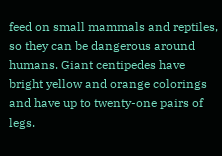feed on small mammals and reptiles, so they can be dangerous around humans. Giant centipedes have bright yellow and orange colorings and have up to twenty-one pairs of legs.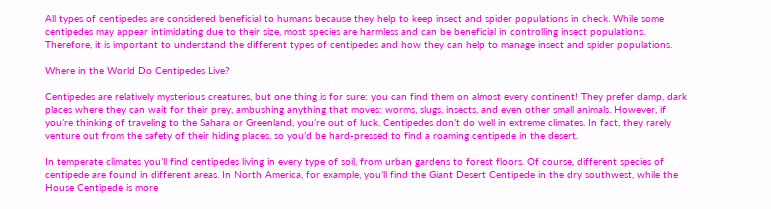All types of centipedes are considered beneficial to humans because they help to keep insect and spider populations in check. While some centipedes may appear intimidating due to their size, most species are harmless and can be beneficial in controlling insect populations. Therefore, it is important to understand the different types of centipedes and how they can help to manage insect and spider populations.

Where in the World Do Centipedes Live?

Centipedes are relatively mysterious creatures, but one thing is for sure: you can find them on almost every continent! They prefer damp, dark places where they can wait for their prey, ambushing anything that moves: worms, slugs, insects, and even other small animals. However, if you’re thinking of traveling to the Sahara or Greenland, you’re out of luck. Centipedes don’t do well in extreme climates. In fact, they rarely venture out from the safety of their hiding places, so you’d be hard-pressed to find a roaming centipede in the desert.

In temperate climates you’ll find centipedes living in every type of soil, from urban gardens to forest floors. Of course, different species of centipede are found in different areas. In North America, for example, you’ll find the Giant Desert Centipede in the dry southwest, while the House Centipede is more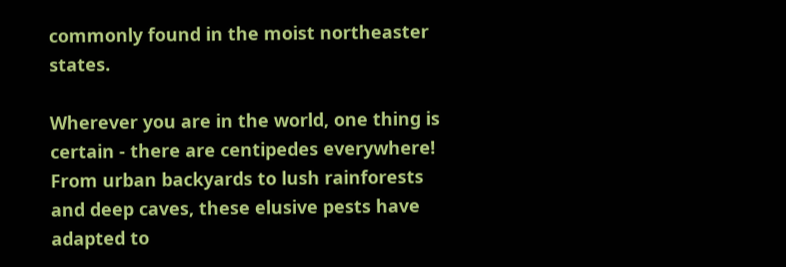commonly found in the moist northeaster states.

Wherever you are in the world, one thing is certain - there are centipedes everywhere! From urban backyards to lush rainforests and deep caves, these elusive pests have adapted to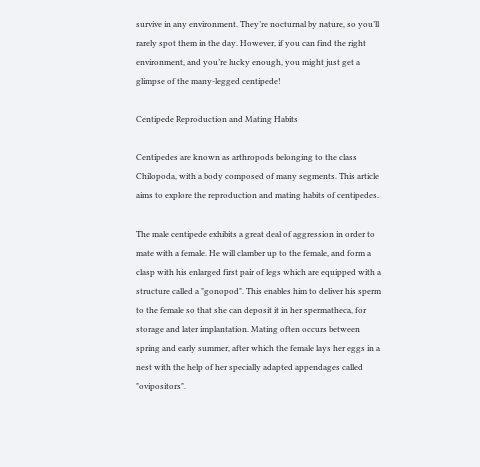survive in any environment. They’re nocturnal by nature, so you’ll rarely spot them in the day. However, if you can find the right environment, and you’re lucky enough, you might just get a glimpse of the many-legged centipede!

Centipede Reproduction and Mating Habits

Centipedes are known as arthropods belonging to the class Chilopoda, with a body composed of many segments. This article aims to explore the reproduction and mating habits of centipedes.

The male centipede exhibits a great deal of aggression in order to mate with a female. He will clamber up to the female, and form a clasp with his enlarged first pair of legs which are equipped with a structure called a "gonopod". This enables him to deliver his sperm to the female so that she can deposit it in her spermatheca, for storage and later implantation. Mating often occurs between spring and early summer, after which the female lays her eggs in a nest with the help of her specially adapted appendages called "ovipositors".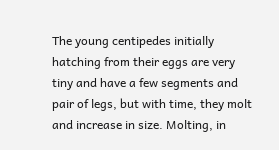The young centipedes initially hatching from their eggs are very tiny and have a few segments and pair of legs, but with time, they molt and increase in size. Molting, in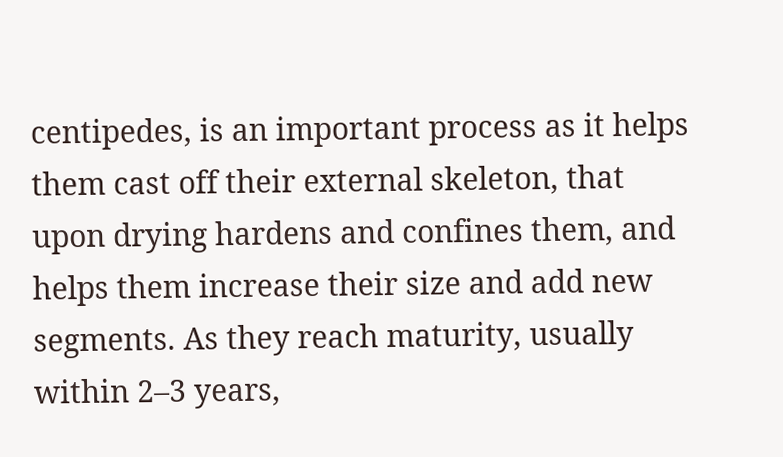centipedes, is an important process as it helps them cast off their external skeleton, that upon drying hardens and confines them, and helps them increase their size and add new segments. As they reach maturity, usually within 2–3 years,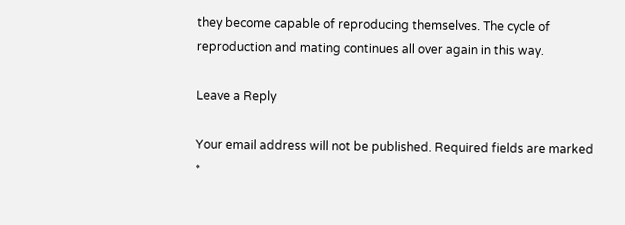they become capable of reproducing themselves. The cycle of reproduction and mating continues all over again in this way.

Leave a Reply

Your email address will not be published. Required fields are marked *